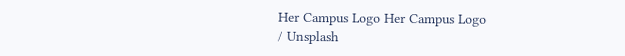Her Campus Logo Her Campus Logo
/ Unsplash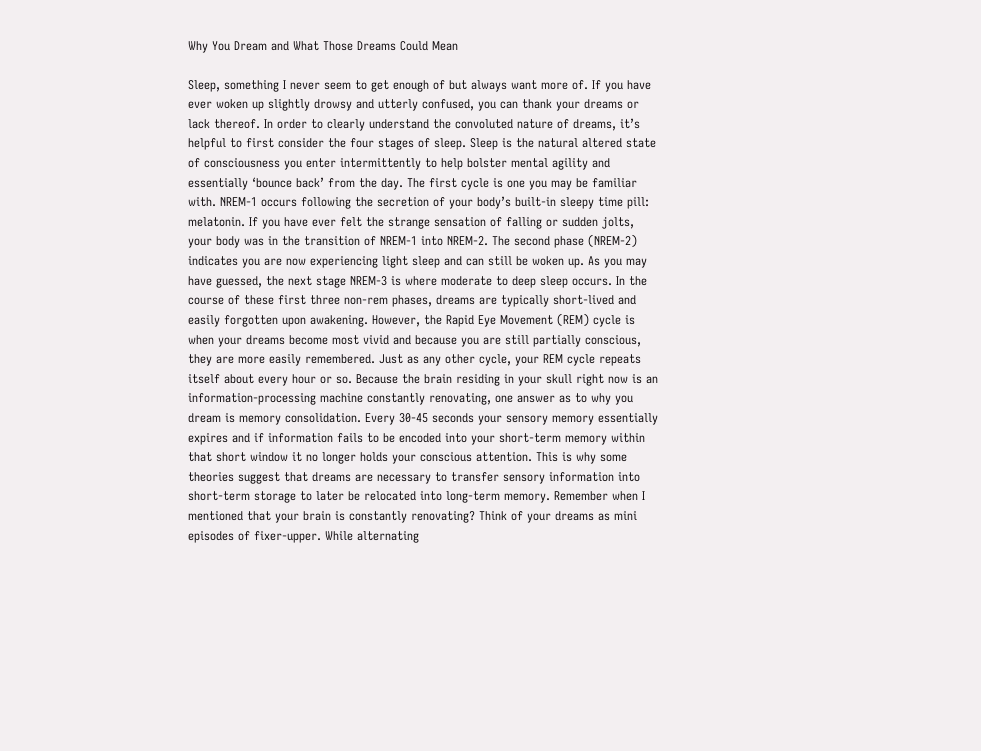Why You Dream and What Those Dreams Could Mean

Sleep, something I never seem to get enough of but always want more of. If you have ever woken up slightly drowsy and utterly confused, you can thank your dreams or lack thereof. In order to clearly understand the convoluted nature of dreams, it’s helpful to first consider the four stages of sleep. Sleep is the natural altered state of consciousness you enter intermittently to help bolster mental agility and essentially ‘bounce back’ from the day. The first cycle is one you may be familiar with. NREM-1 occurs following the secretion of your body’s built-in sleepy time pill: melatonin. If you have ever felt the strange sensation of falling or sudden jolts, your body was in the transition of NREM-1 into NREM-2. The second phase (NREM-2) indicates you are now experiencing light sleep and can still be woken up. As you may have guessed, the next stage NREM-3 is where moderate to deep sleep occurs. In the course of these first three non-rem phases, dreams are typically short-lived and easily forgotten upon awakening. However, the Rapid Eye Movement (REM) cycle is when your dreams become most vivid and because you are still partially conscious, they are more easily remembered. Just as any other cycle, your REM cycle repeats itself about every hour or so. Because the brain residing in your skull right now is an information-processing machine constantly renovating, one answer as to why you dream is memory consolidation. Every 30-45 seconds your sensory memory essentially expires and if information fails to be encoded into your short-term memory within that short window it no longer holds your conscious attention. This is why some theories suggest that dreams are necessary to transfer sensory information into short-term storage to later be relocated into long-term memory. Remember when I mentioned that your brain is constantly renovating? Think of your dreams as mini episodes of fixer-upper. While alternating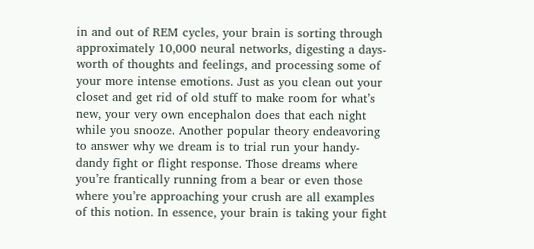in and out of REM cycles, your brain is sorting through approximately 10,000 neural networks, digesting a days-worth of thoughts and feelings, and processing some of your more intense emotions. Just as you clean out your closet and get rid of old stuff to make room for what’s new, your very own encephalon does that each night while you snooze. Another popular theory endeavoring to answer why we dream is to trial run your handy-dandy fight or flight response. Those dreams where you’re frantically running from a bear or even those where you’re approaching your crush are all examples of this notion. In essence, your brain is taking your fight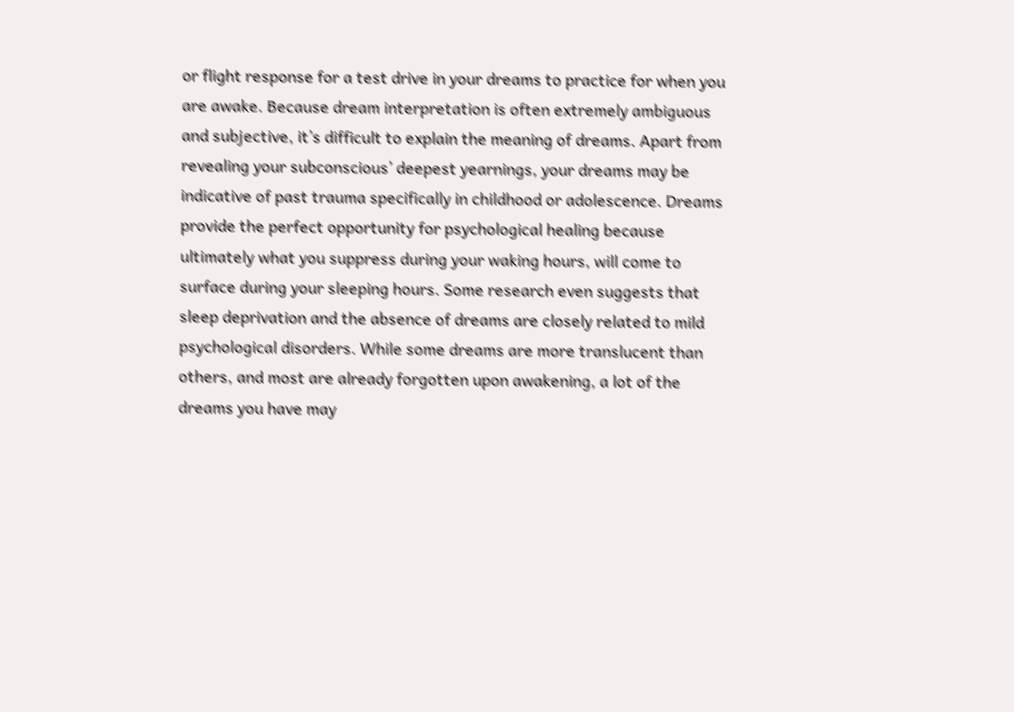or flight response for a test drive in your dreams to practice for when you are awake. Because dream interpretation is often extremely ambiguous and subjective, it’s difficult to explain the meaning of dreams. Apart from revealing your subconscious’ deepest yearnings, your dreams may be indicative of past trauma specifically in childhood or adolescence. Dreams provide the perfect opportunity for psychological healing because ultimately what you suppress during your waking hours, will come to surface during your sleeping hours. Some research even suggests that sleep deprivation and the absence of dreams are closely related to mild psychological disorders. While some dreams are more translucent than others, and most are already forgotten upon awakening, a lot of the dreams you have may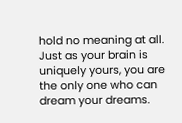hold no meaning at all. Just as your brain is uniquely yours, you are the only one who can dream your dreams.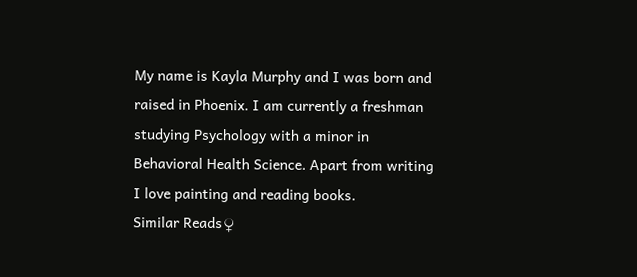My name is Kayla Murphy and I was born and raised in Phoenix. I am currently a freshman studying Psychology with a minor in Behavioral Health Science. Apart from writing I love painting and reading books.
Similar Reads♀